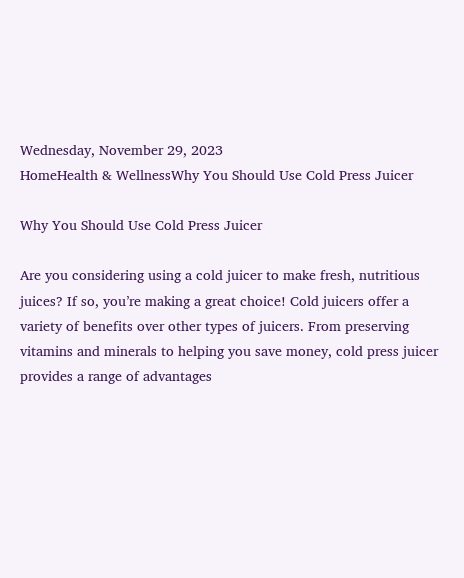Wednesday, November 29, 2023
HomeHealth & WellnessWhy You Should Use Cold Press Juicer

Why You Should Use Cold Press Juicer

Are you considering using a cold juicer to make fresh, nutritious juices? If so, you’re making a great choice! Cold juicers offer a variety of benefits over other types of juicers. From preserving vitamins and minerals to helping you save money, cold press juicer provides a range of advantages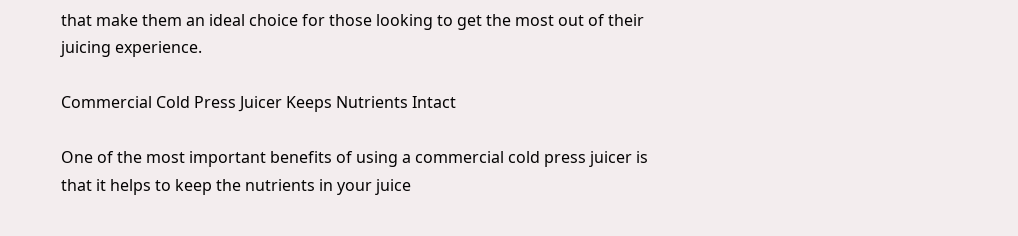that make them an ideal choice for those looking to get the most out of their juicing experience.

Commercial Cold Press Juicer Keeps Nutrients Intact

One of the most important benefits of using a commercial cold press juicer is that it helps to keep the nutrients in your juice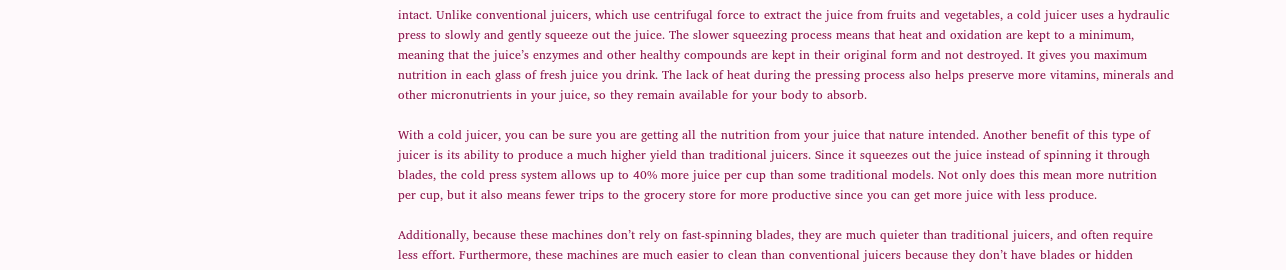intact. Unlike conventional juicers, which use centrifugal force to extract the juice from fruits and vegetables, a cold juicer uses a hydraulic press to slowly and gently squeeze out the juice. The slower squeezing process means that heat and oxidation are kept to a minimum, meaning that the juice’s enzymes and other healthy compounds are kept in their original form and not destroyed. It gives you maximum nutrition in each glass of fresh juice you drink. The lack of heat during the pressing process also helps preserve more vitamins, minerals and other micronutrients in your juice, so they remain available for your body to absorb.

With a cold juicer, you can be sure you are getting all the nutrition from your juice that nature intended. Another benefit of this type of juicer is its ability to produce a much higher yield than traditional juicers. Since it squeezes out the juice instead of spinning it through blades, the cold press system allows up to 40% more juice per cup than some traditional models. Not only does this mean more nutrition per cup, but it also means fewer trips to the grocery store for more productive since you can get more juice with less produce.

Additionally, because these machines don’t rely on fast-spinning blades, they are much quieter than traditional juicers, and often require less effort. Furthermore, these machines are much easier to clean than conventional juicers because they don’t have blades or hidden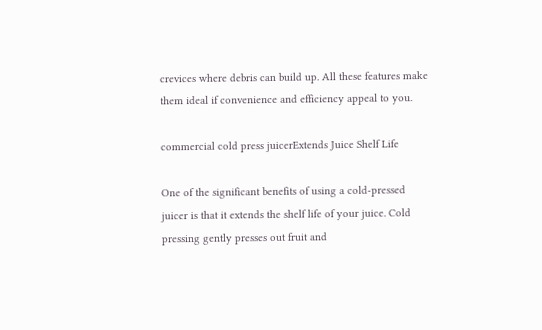crevices where debris can build up. All these features make them ideal if convenience and efficiency appeal to you.

commercial cold press juicerExtends Juice Shelf Life

One of the significant benefits of using a cold-pressed juicer is that it extends the shelf life of your juice. Cold pressing gently presses out fruit and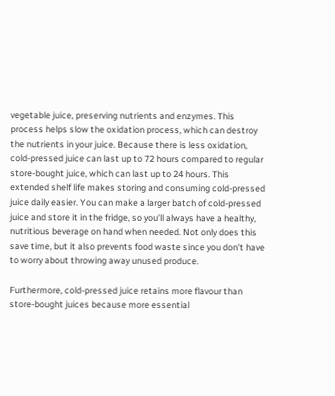vegetable juice, preserving nutrients and enzymes. This process helps slow the oxidation process, which can destroy the nutrients in your juice. Because there is less oxidation, cold-pressed juice can last up to 72 hours compared to regular store-bought juice, which can last up to 24 hours. This extended shelf life makes storing and consuming cold-pressed juice daily easier. You can make a larger batch of cold-pressed juice and store it in the fridge, so you’ll always have a healthy, nutritious beverage on hand when needed. Not only does this save time, but it also prevents food waste since you don’t have to worry about throwing away unused produce.

Furthermore, cold-pressed juice retains more flavour than store-bought juices because more essential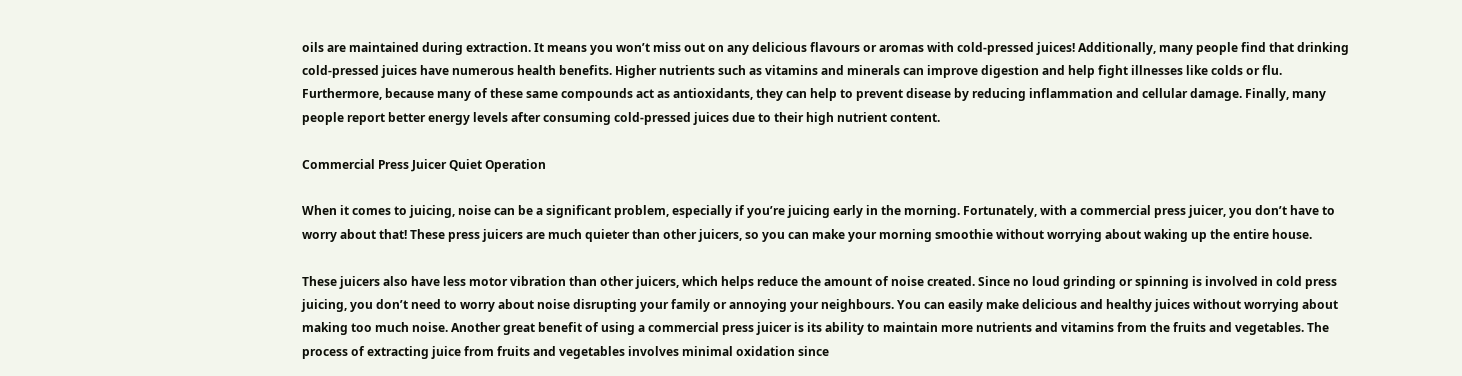oils are maintained during extraction. It means you won’t miss out on any delicious flavours or aromas with cold-pressed juices! Additionally, many people find that drinking cold-pressed juices have numerous health benefits. Higher nutrients such as vitamins and minerals can improve digestion and help fight illnesses like colds or flu. Furthermore, because many of these same compounds act as antioxidants, they can help to prevent disease by reducing inflammation and cellular damage. Finally, many people report better energy levels after consuming cold-pressed juices due to their high nutrient content.

Commercial Press Juicer Quiet Operation

When it comes to juicing, noise can be a significant problem, especially if you’re juicing early in the morning. Fortunately, with a commercial press juicer, you don’t have to worry about that! These press juicers are much quieter than other juicers, so you can make your morning smoothie without worrying about waking up the entire house.

These juicers also have less motor vibration than other juicers, which helps reduce the amount of noise created. Since no loud grinding or spinning is involved in cold press juicing, you don’t need to worry about noise disrupting your family or annoying your neighbours. You can easily make delicious and healthy juices without worrying about making too much noise. Another great benefit of using a commercial press juicer is its ability to maintain more nutrients and vitamins from the fruits and vegetables. The process of extracting juice from fruits and vegetables involves minimal oxidation since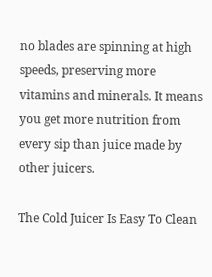no blades are spinning at high speeds, preserving more vitamins and minerals. It means you get more nutrition from every sip than juice made by other juicers.

The Cold Juicer Is Easy To Clean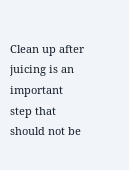Clean up after juicing is an important step that should not be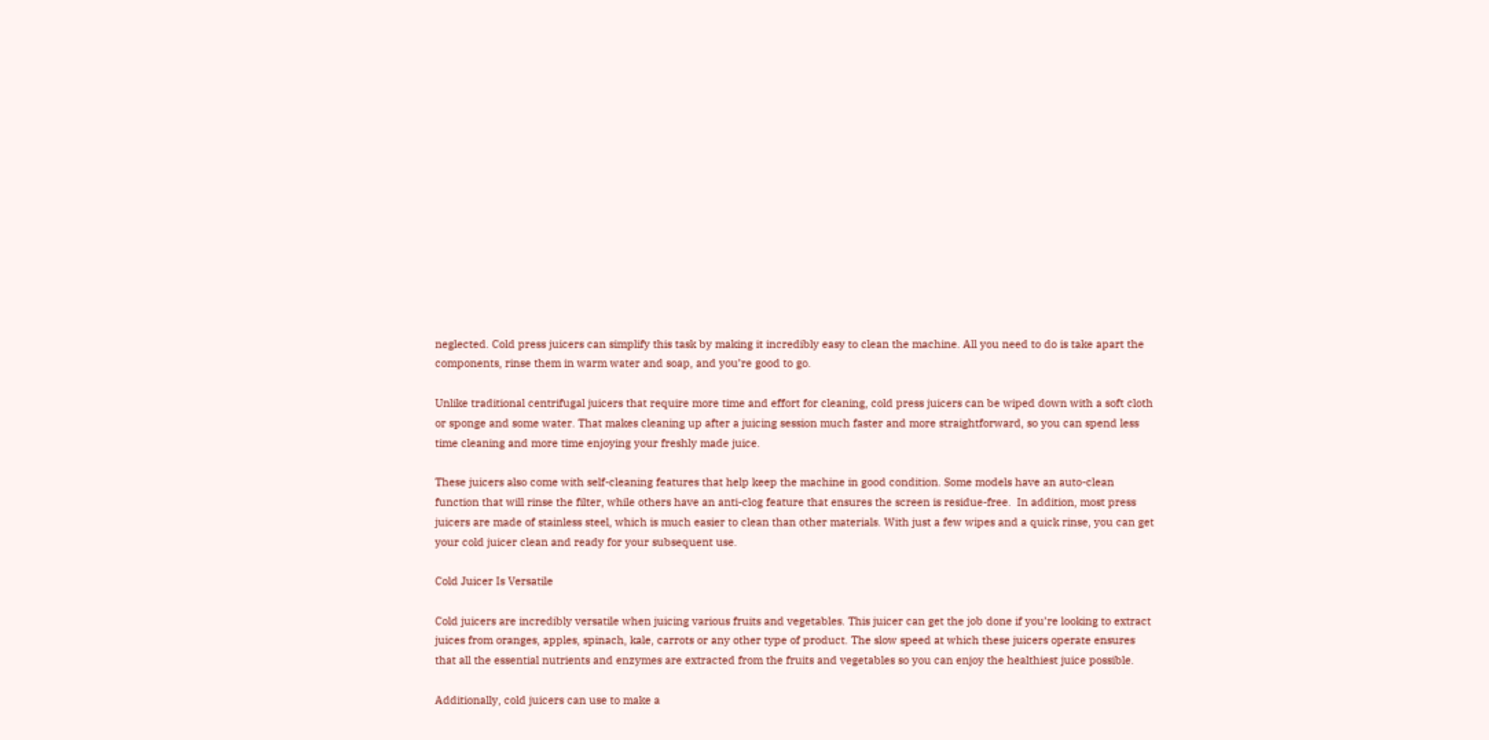neglected. Cold press juicers can simplify this task by making it incredibly easy to clean the machine. All you need to do is take apart the components, rinse them in warm water and soap, and you’re good to go.

Unlike traditional centrifugal juicers that require more time and effort for cleaning, cold press juicers can be wiped down with a soft cloth or sponge and some water. That makes cleaning up after a juicing session much faster and more straightforward, so you can spend less time cleaning and more time enjoying your freshly made juice.

These juicers also come with self-cleaning features that help keep the machine in good condition. Some models have an auto-clean function that will rinse the filter, while others have an anti-clog feature that ensures the screen is residue-free.  In addition, most press juicers are made of stainless steel, which is much easier to clean than other materials. With just a few wipes and a quick rinse, you can get your cold juicer clean and ready for your subsequent use.

Cold Juicer Is Versatile

Cold juicers are incredibly versatile when juicing various fruits and vegetables. This juicer can get the job done if you’re looking to extract juices from oranges, apples, spinach, kale, carrots or any other type of product. The slow speed at which these juicers operate ensures that all the essential nutrients and enzymes are extracted from the fruits and vegetables so you can enjoy the healthiest juice possible.

Additionally, cold juicers can use to make a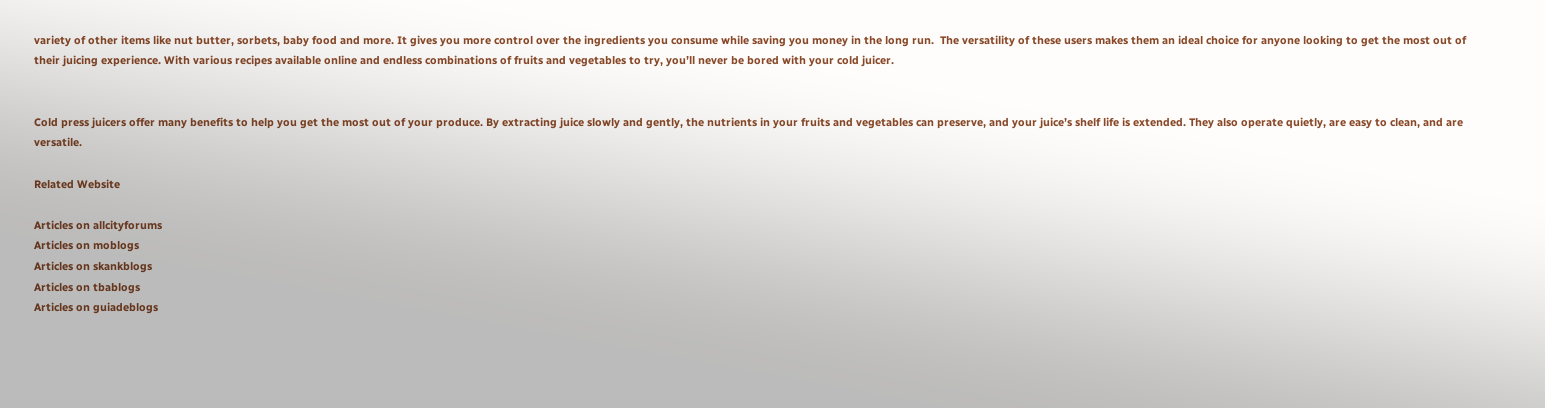variety of other items like nut butter, sorbets, baby food and more. It gives you more control over the ingredients you consume while saving you money in the long run.  The versatility of these users makes them an ideal choice for anyone looking to get the most out of their juicing experience. With various recipes available online and endless combinations of fruits and vegetables to try, you’ll never be bored with your cold juicer.


Cold press juicers offer many benefits to help you get the most out of your produce. By extracting juice slowly and gently, the nutrients in your fruits and vegetables can preserve, and your juice’s shelf life is extended. They also operate quietly, are easy to clean, and are versatile.

Related Website

Articles on allcityforums
Articles on moblogs
Articles on skankblogs
Articles on tbablogs
Articles on guiadeblogs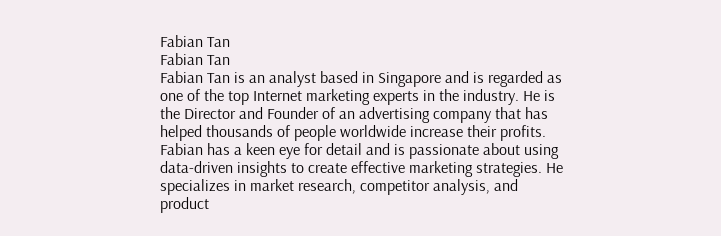Fabian Tan
Fabian Tan
Fabian Tan is an analyst based in Singapore and is regarded as one of the top Internet marketing experts in the industry. He is the Director and Founder of an advertising company that has helped thousands of people worldwide increase their profits. Fabian has a keen eye for detail and is passionate about using data-driven insights to create effective marketing strategies. He specializes in market research, competitor analysis, and product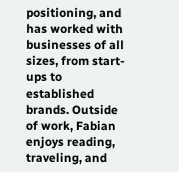positioning, and has worked with businesses of all sizes, from start-ups to established brands. Outside of work, Fabian enjoys reading, traveling, and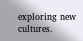exploring new cultures.